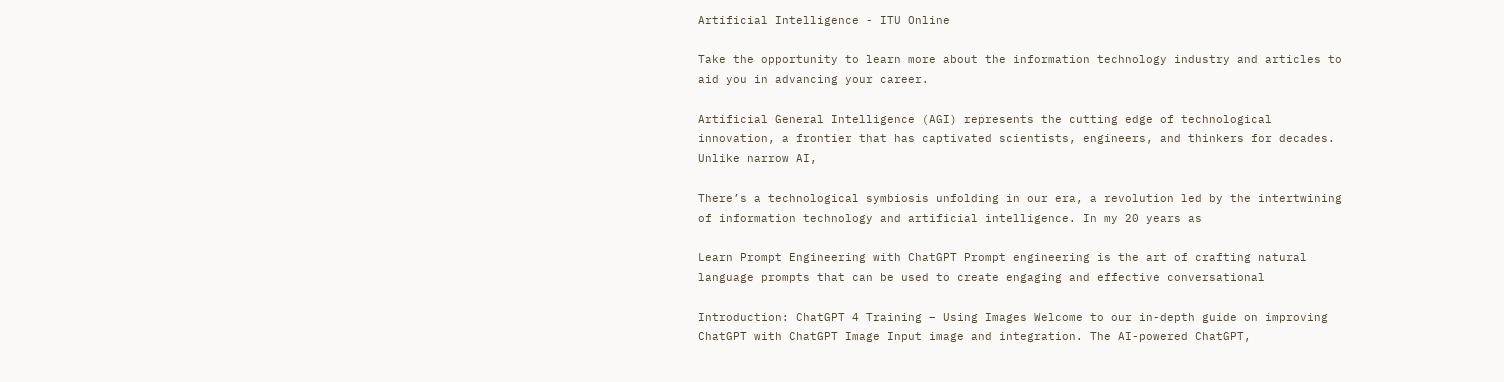Artificial Intelligence - ITU Online

Take the opportunity to learn more about the information technology industry and articles to aid you in advancing your career.

Artificial General Intelligence (AGI) represents the cutting edge of technological innovation, a frontier that has captivated scientists, engineers, and thinkers for decades. Unlike narrow AI,

There’s a technological symbiosis unfolding in our era, a revolution led by the intertwining of information technology and artificial intelligence. In my 20 years as

Learn Prompt Engineering with ChatGPT Prompt engineering is the art of crafting natural language prompts that can be used to create engaging and effective conversational

Introduction: ChatGPT 4 Training – Using Images Welcome to our in-depth guide on improving ChatGPT with ChatGPT Image Input image and integration. The AI-powered ChatGPT,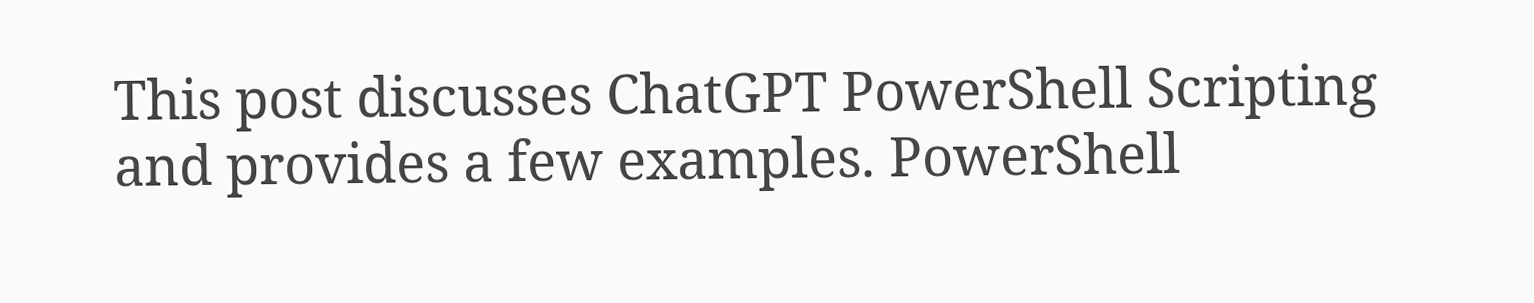This post discusses ChatGPT PowerShell Scripting and provides a few examples. PowerShell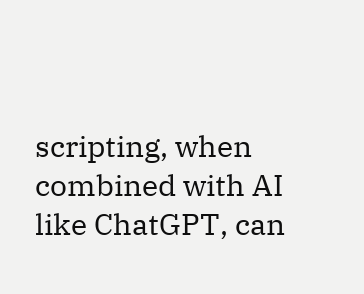scripting, when combined with AI like ChatGPT, can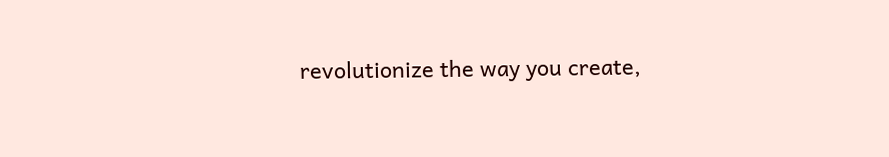revolutionize the way you create,